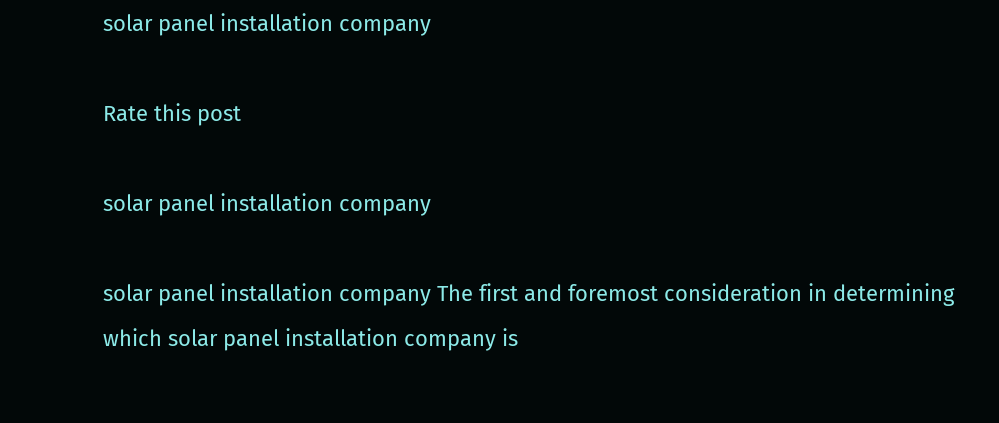solar panel installation company

Rate this post

solar panel installation company

solar panel installation company The first and foremost consideration in determining which solar panel installation company is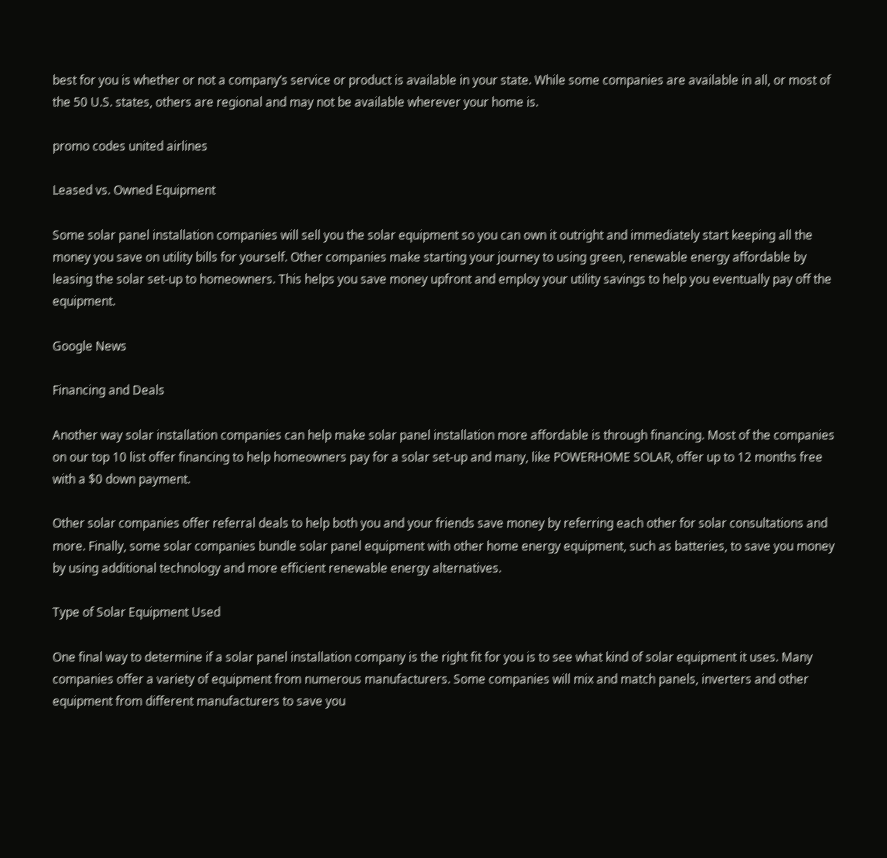best for you is whether or not a company’s service or product is available in your state. While some companies are available in all, or most of the 50 U.S. states, others are regional and may not be available wherever your home is.

promo codes united airlines

Leased vs. Owned Equipment

Some solar panel installation companies will sell you the solar equipment so you can own it outright and immediately start keeping all the money you save on utility bills for yourself. Other companies make starting your journey to using green, renewable energy affordable by leasing the solar set-up to homeowners. This helps you save money upfront and employ your utility savings to help you eventually pay off the equipment.

Google News

Financing and Deals

Another way solar installation companies can help make solar panel installation more affordable is through financing. Most of the companies on our top 10 list offer financing to help homeowners pay for a solar set-up and many, like POWERHOME SOLAR, offer up to 12 months free with a $0 down payment.

Other solar companies offer referral deals to help both you and your friends save money by referring each other for solar consultations and more. Finally, some solar companies bundle solar panel equipment with other home energy equipment, such as batteries, to save you money by using additional technology and more efficient renewable energy alternatives.

Type of Solar Equipment Used

One final way to determine if a solar panel installation company is the right fit for you is to see what kind of solar equipment it uses. Many companies offer a variety of equipment from numerous manufacturers. Some companies will mix and match panels, inverters and other equipment from different manufacturers to save you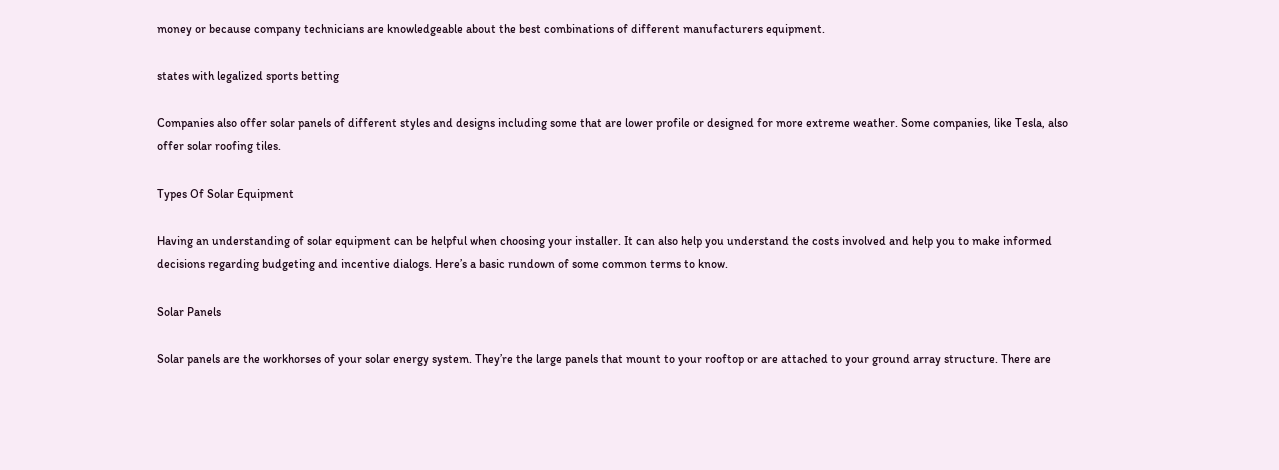money or because company technicians are knowledgeable about the best combinations of different manufacturers equipment.

states with legalized sports betting

Companies also offer solar panels of different styles and designs including some that are lower profile or designed for more extreme weather. Some companies, like Tesla, also offer solar roofing tiles.

Types Of Solar Equipment

Having an understanding of solar equipment can be helpful when choosing your installer. It can also help you understand the costs involved and help you to make informed decisions regarding budgeting and incentive dialogs. Here’s a basic rundown of some common terms to know.

Solar Panels

Solar panels are the workhorses of your solar energy system. They’re the large panels that mount to your rooftop or are attached to your ground array structure. There are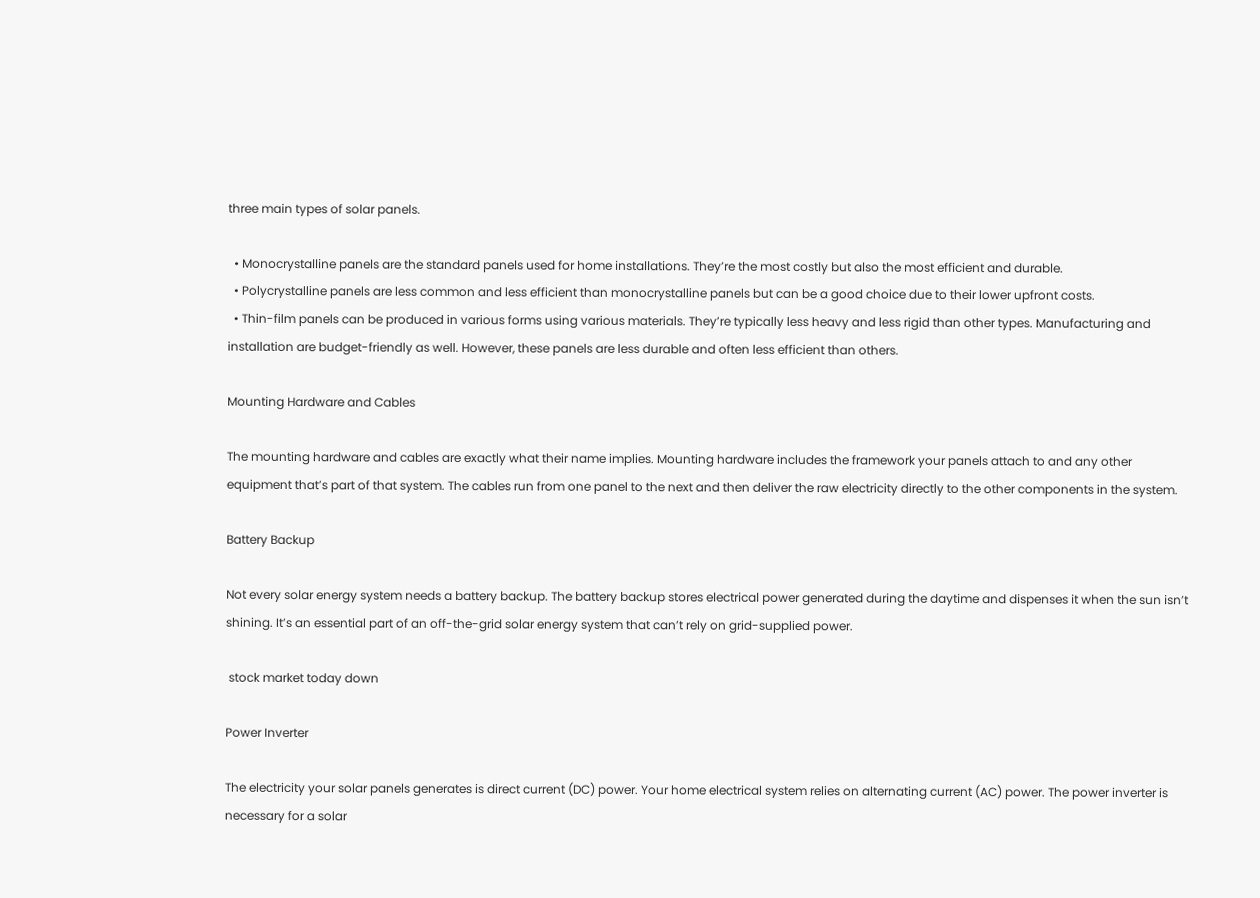three main types of solar panels.

  • Monocrystalline panels are the standard panels used for home installations. They’re the most costly but also the most efficient and durable.
  • Polycrystalline panels are less common and less efficient than monocrystalline panels but can be a good choice due to their lower upfront costs.
  • Thin-film panels can be produced in various forms using various materials. They’re typically less heavy and less rigid than other types. Manufacturing and installation are budget-friendly as well. However, these panels are less durable and often less efficient than others.

Mounting Hardware and Cables

The mounting hardware and cables are exactly what their name implies. Mounting hardware includes the framework your panels attach to and any other equipment that’s part of that system. The cables run from one panel to the next and then deliver the raw electricity directly to the other components in the system.

Battery Backup

Not every solar energy system needs a battery backup. The battery backup stores electrical power generated during the daytime and dispenses it when the sun isn’t shining. It’s an essential part of an off-the-grid solar energy system that can’t rely on grid-supplied power.

 stock market today down

Power Inverter

The electricity your solar panels generates is direct current (DC) power. Your home electrical system relies on alternating current (AC) power. The power inverter is necessary for a solar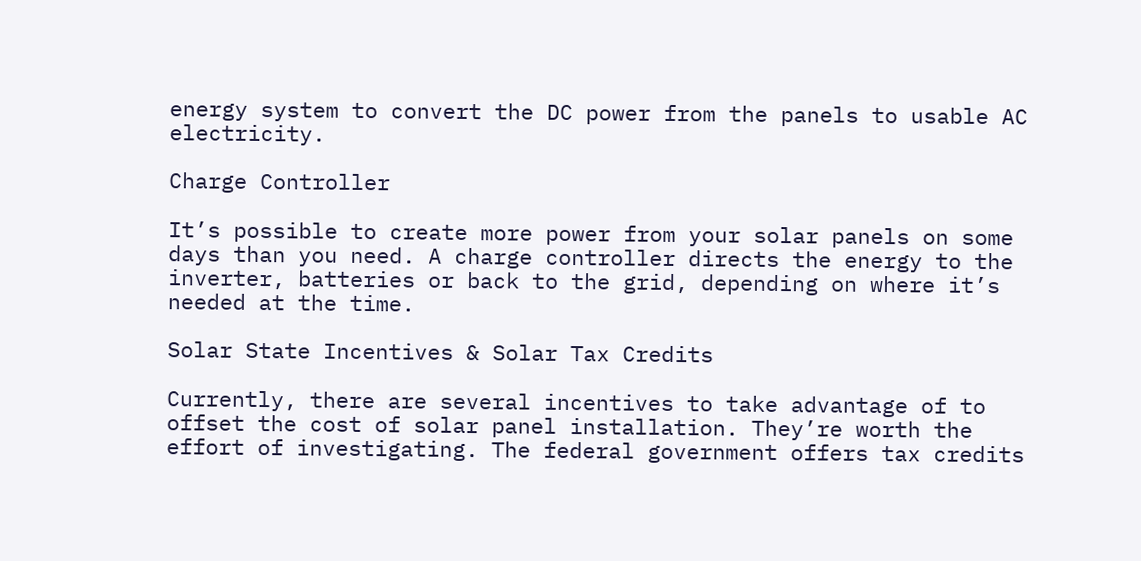energy system to convert the DC power from the panels to usable AC electricity.

Charge Controller

It’s possible to create more power from your solar panels on some days than you need. A charge controller directs the energy to the inverter, batteries or back to the grid, depending on where it’s needed at the time.

Solar State Incentives & Solar Tax Credits

Currently, there are several incentives to take advantage of to offset the cost of solar panel installation. They’re worth the effort of investigating. The federal government offers tax credits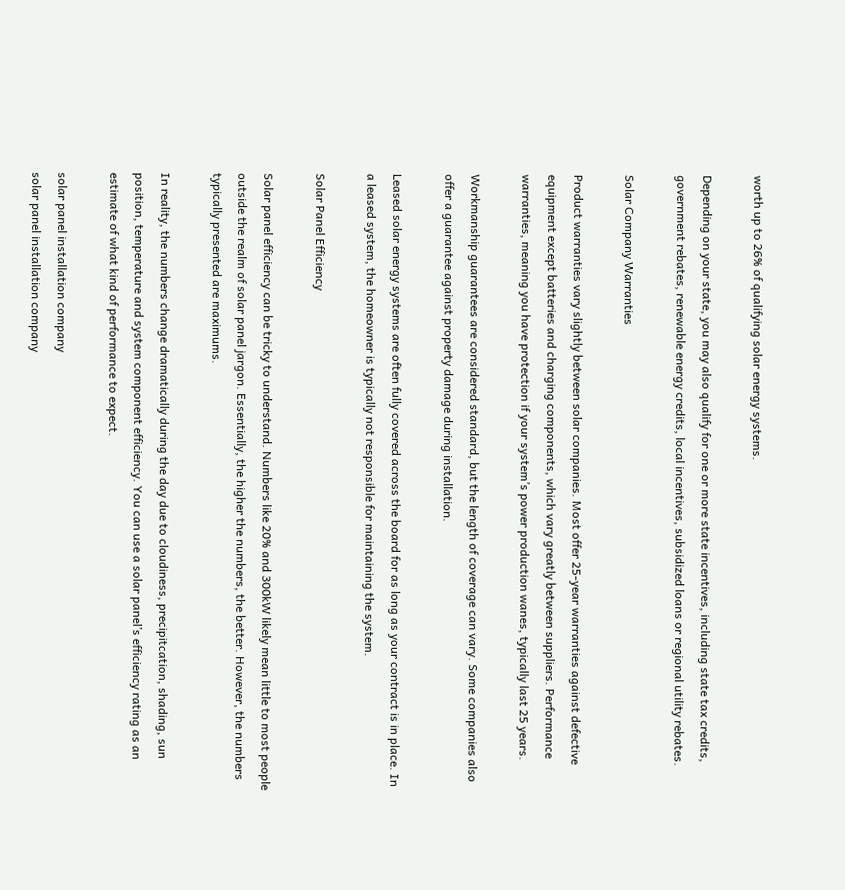worth up to 26% of qualifying solar energy systems.

Depending on your state, you may also qualify for one or more state incentives, including state tax credits, government rebates, renewable energy credits, local incentives, subsidized loans or regional utility rebates.

Solar Company Warranties

Product warranties vary slightly between solar companies. Most offer 25-year warranties against defective equipment except batteries and charging components, which vary greatly between suppliers. Performance warranties, meaning you have protection if your system’s power production wanes, typically last 25 years.

Workmanship guarantees are considered standard, but the length of coverage can vary. Some companies also offer a guarantee against property damage during installation.

Leased solar energy systems are often fully covered across the board for as long as your contract is in place. In a leased system, the homeowner is typically not responsible for maintaining the system.

Solar Panel Efficiency

Solar panel efficiency can be tricky to understand. Numbers like 20% and 300kW likely mean little to most people outside the realm of solar panel jargon. Essentially, the higher the numbers, the better. However, the numbers typically presented are maximums.

In reality, the numbers change dramatically during the day due to cloudiness, precipitcation, shading, sun position, temperature and system component efficiency. You can use a solar panel’s efficiency rating as an estimate of what kind of performance to expect.

solar panel installation company
solar panel installation company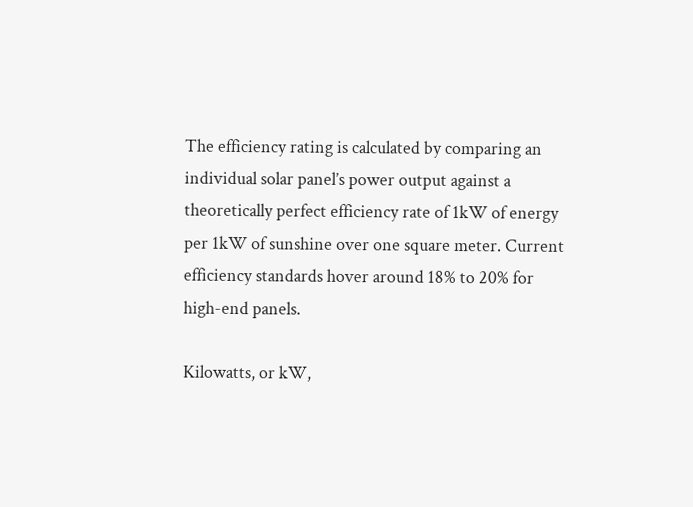The efficiency rating is calculated by comparing an individual solar panel’s power output against a theoretically perfect efficiency rate of 1kW of energy per 1kW of sunshine over one square meter. Current efficiency standards hover around 18% to 20% for high-end panels.

Kilowatts, or kW,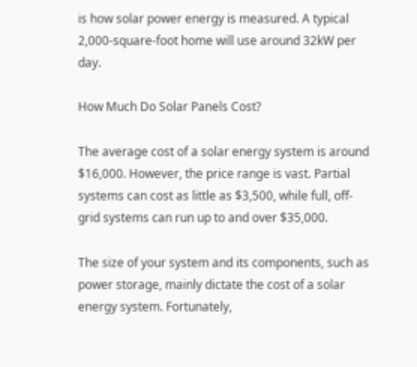is how solar power energy is measured. A typical 2,000-square-foot home will use around 32kW per day.

How Much Do Solar Panels Cost?

The average cost of a solar energy system is around $16,000. However, the price range is vast. Partial systems can cost as little as $3,500, while full, off-grid systems can run up to and over $35,000.

The size of your system and its components, such as power storage, mainly dictate the cost of a solar energy system. Fortunately,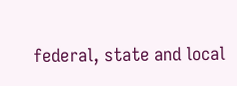federal, state and local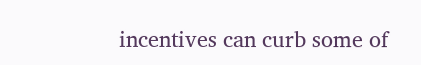incentives can curb some of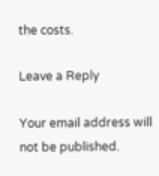the costs.

Leave a Reply

Your email address will not be published.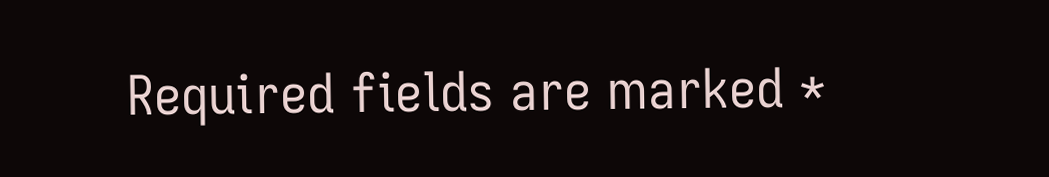Required fields are marked *